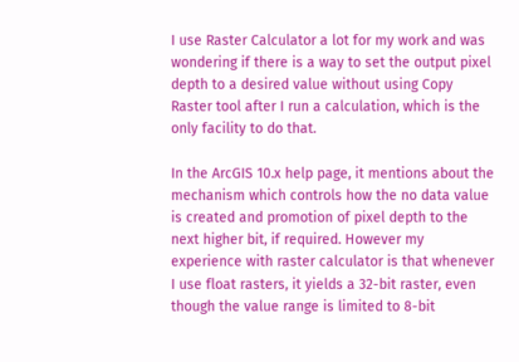I use Raster Calculator a lot for my work and was wondering if there is a way to set the output pixel depth to a desired value without using Copy Raster tool after I run a calculation, which is the only facility to do that.

In the ArcGIS 10.x help page, it mentions about the mechanism which controls how the no data value is created and promotion of pixel depth to the next higher bit, if required. However my experience with raster calculator is that whenever I use float rasters, it yields a 32-bit raster, even though the value range is limited to 8-bit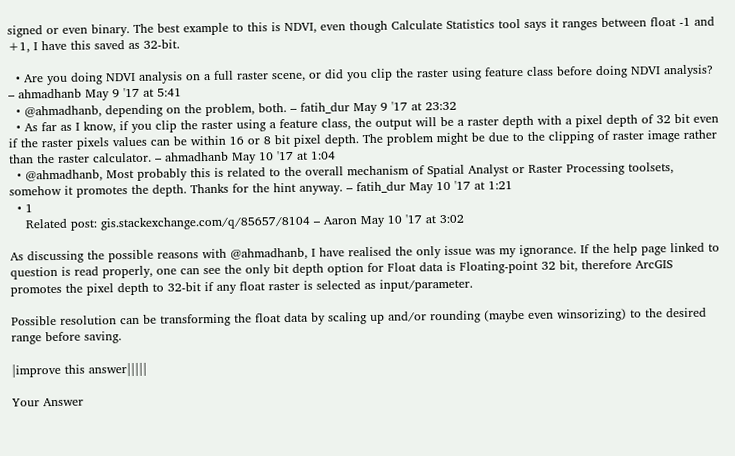signed or even binary. The best example to this is NDVI, even though Calculate Statistics tool says it ranges between float -1 and +1, I have this saved as 32-bit.

  • Are you doing NDVI analysis on a full raster scene, or did you clip the raster using feature class before doing NDVI analysis? – ahmadhanb May 9 '17 at 5:41
  • @ahmadhanb, depending on the problem, both. – fatih_dur May 9 '17 at 23:32
  • As far as I know, if you clip the raster using a feature class, the output will be a raster depth with a pixel depth of 32 bit even if the raster pixels values can be within 16 or 8 bit pixel depth. The problem might be due to the clipping of raster image rather than the raster calculator. – ahmadhanb May 10 '17 at 1:04
  • @ahmadhanb, Most probably this is related to the overall mechanism of Spatial Analyst or Raster Processing toolsets, somehow it promotes the depth. Thanks for the hint anyway. – fatih_dur May 10 '17 at 1:21
  • 1
    Related post: gis.stackexchange.com/q/85657/8104 – Aaron May 10 '17 at 3:02

As discussing the possible reasons with @ahmadhanb, I have realised the only issue was my ignorance. If the help page linked to question is read properly, one can see the only bit depth option for Float data is Floating-point 32 bit, therefore ArcGIS promotes the pixel depth to 32-bit if any float raster is selected as input/parameter.

Possible resolution can be transforming the float data by scaling up and/or rounding (maybe even winsorizing) to the desired range before saving.

|improve this answer|||||

Your Answer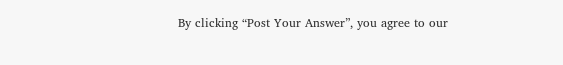By clicking “Post Your Answer”, you agree to our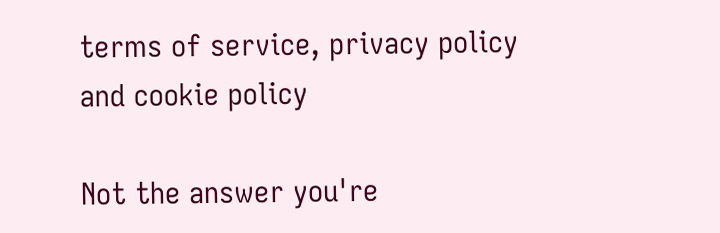terms of service, privacy policy and cookie policy

Not the answer you're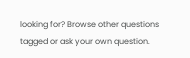looking for? Browse other questions tagged or ask your own question.